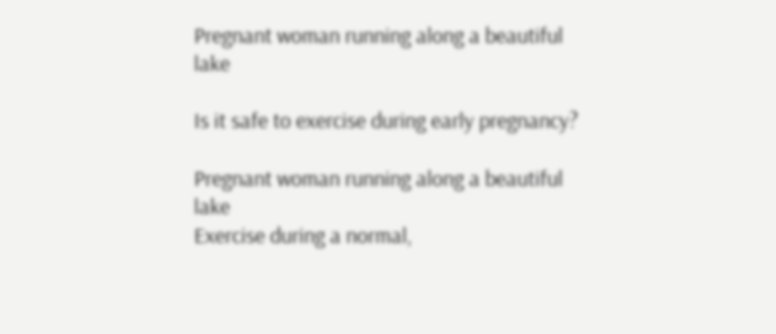Pregnant woman running along a beautiful lake

Is it safe to exercise during early pregnancy?

Pregnant woman running along a beautiful lake
Exercise during a normal,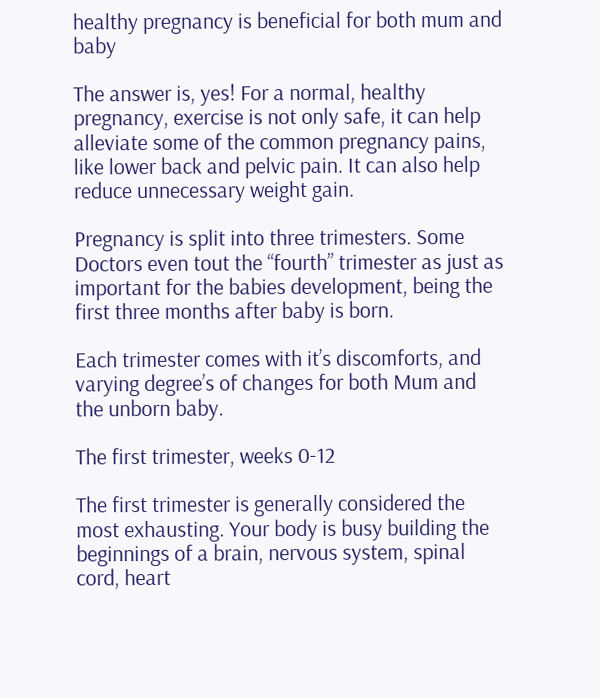healthy pregnancy is beneficial for both mum and baby

The answer is, yes! For a normal, healthy pregnancy, exercise is not only safe, it can help alleviate some of the common pregnancy pains, like lower back and pelvic pain. It can also help reduce unnecessary weight gain.

Pregnancy is split into three trimesters. Some Doctors even tout the “fourth” trimester as just as important for the babies development, being the first three months after baby is born.

Each trimester comes with it’s discomforts, and varying degree’s of changes for both Mum and the unborn baby.

The first trimester, weeks 0-12

The first trimester is generally considered the most exhausting. Your body is busy building the beginnings of a brain, nervous system, spinal cord, heart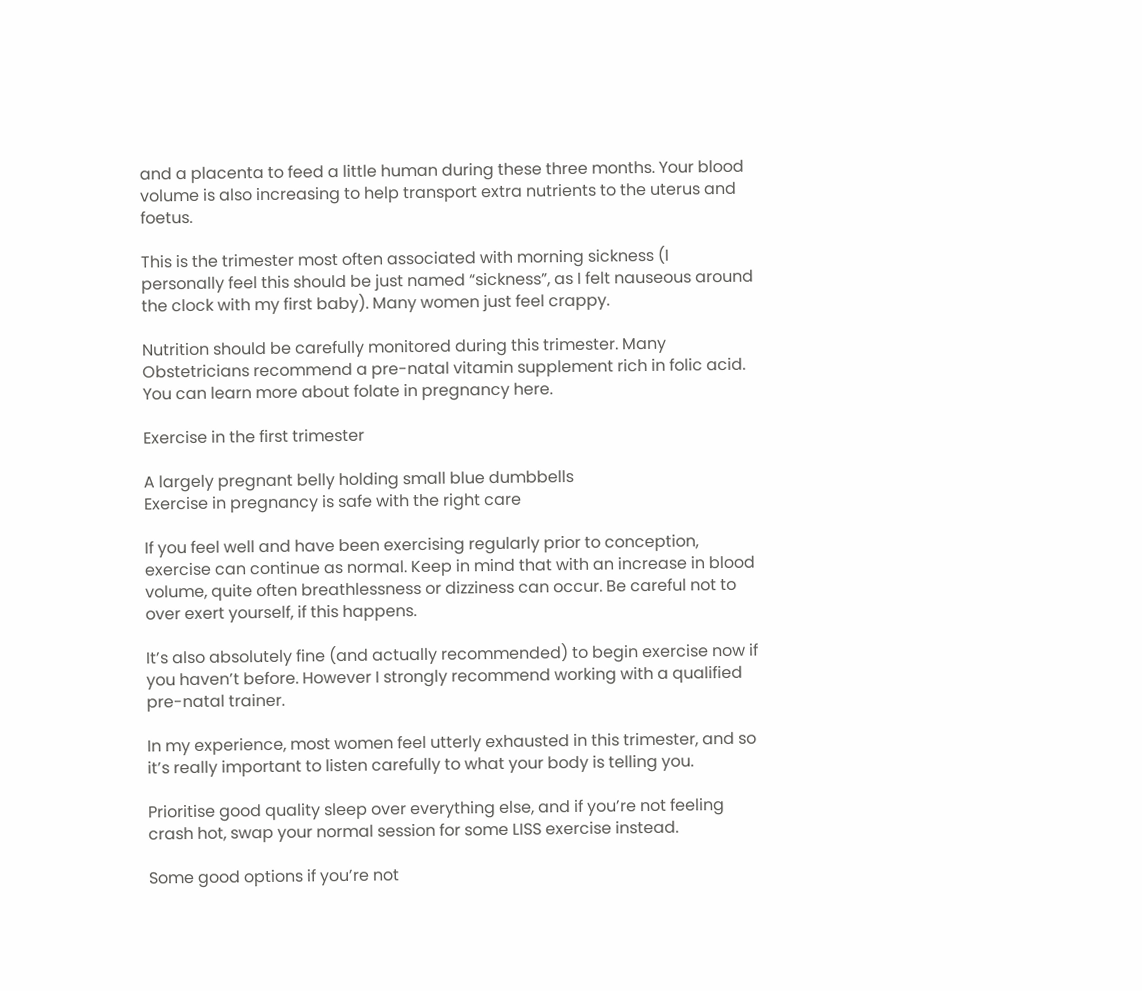and a placenta to feed a little human during these three months. Your blood volume is also increasing to help transport extra nutrients to the uterus and foetus.

This is the trimester most often associated with morning sickness (I personally feel this should be just named “sickness”, as I felt nauseous around the clock with my first baby). Many women just feel crappy.

Nutrition should be carefully monitored during this trimester. Many Obstetricians recommend a pre-natal vitamin supplement rich in folic acid. You can learn more about folate in pregnancy here.

Exercise in the first trimester

A largely pregnant belly holding small blue dumbbells
Exercise in pregnancy is safe with the right care

If you feel well and have been exercising regularly prior to conception, exercise can continue as normal. Keep in mind that with an increase in blood volume, quite often breathlessness or dizziness can occur. Be careful not to over exert yourself, if this happens.

It’s also absolutely fine (and actually recommended) to begin exercise now if you haven’t before. However I strongly recommend working with a qualified pre-natal trainer.

In my experience, most women feel utterly exhausted in this trimester, and so it’s really important to listen carefully to what your body is telling you.

Prioritise good quality sleep over everything else, and if you’re not feeling crash hot, swap your normal session for some LISS exercise instead.

Some good options if you’re not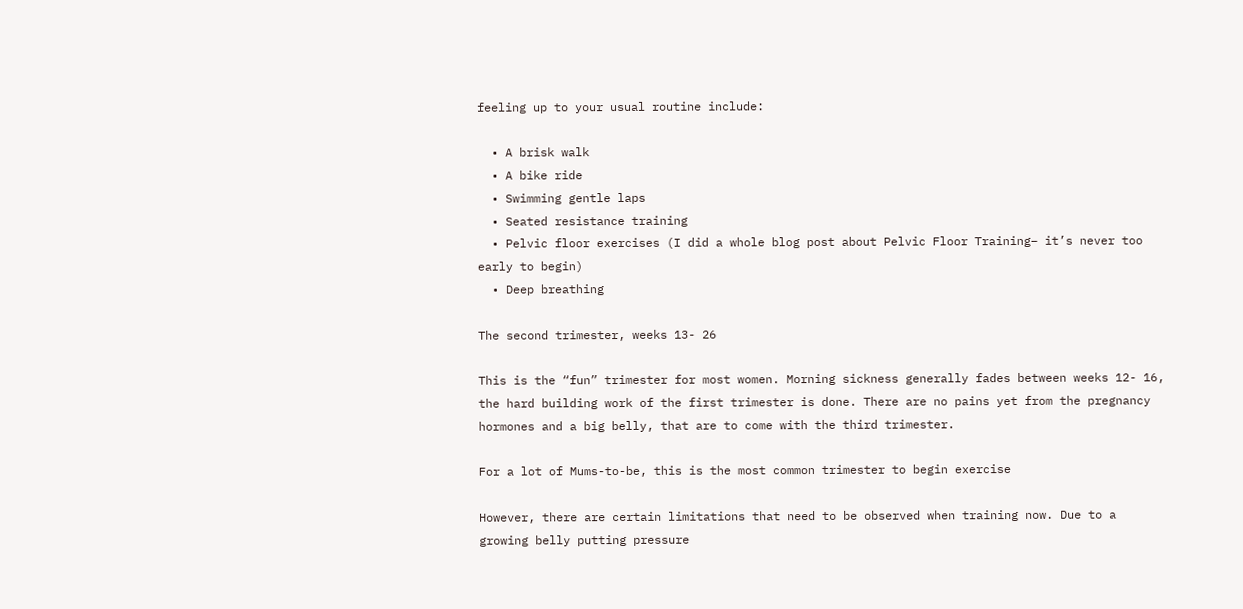feeling up to your usual routine include:

  • A brisk walk
  • A bike ride
  • Swimming gentle laps
  • Seated resistance training
  • Pelvic floor exercises (I did a whole blog post about Pelvic Floor Training– it’s never too early to begin)
  • Deep breathing

The second trimester, weeks 13- 26

This is the “fun” trimester for most women. Morning sickness generally fades between weeks 12- 16, the hard building work of the first trimester is done. There are no pains yet from the pregnancy hormones and a big belly, that are to come with the third trimester.

For a lot of Mums-to-be, this is the most common trimester to begin exercise

However, there are certain limitations that need to be observed when training now. Due to a growing belly putting pressure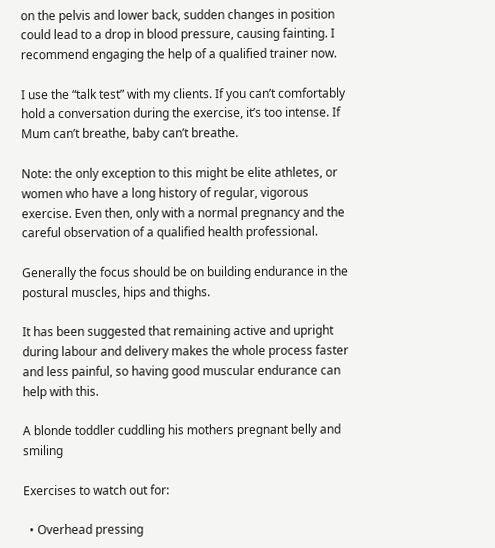on the pelvis and lower back, sudden changes in position could lead to a drop in blood pressure, causing fainting. I recommend engaging the help of a qualified trainer now.

I use the “talk test” with my clients. If you can’t comfortably hold a conversation during the exercise, it’s too intense. If Mum can’t breathe, baby can’t breathe.

Note: the only exception to this might be elite athletes, or women who have a long history of regular, vigorous exercise. Even then, only with a normal pregnancy and the careful observation of a qualified health professional.

Generally the focus should be on building endurance in the postural muscles, hips and thighs.

It has been suggested that remaining active and upright during labour and delivery makes the whole process faster and less painful, so having good muscular endurance can help with this.

A blonde toddler cuddling his mothers pregnant belly and smiling

Exercises to watch out for:

  • Overhead pressing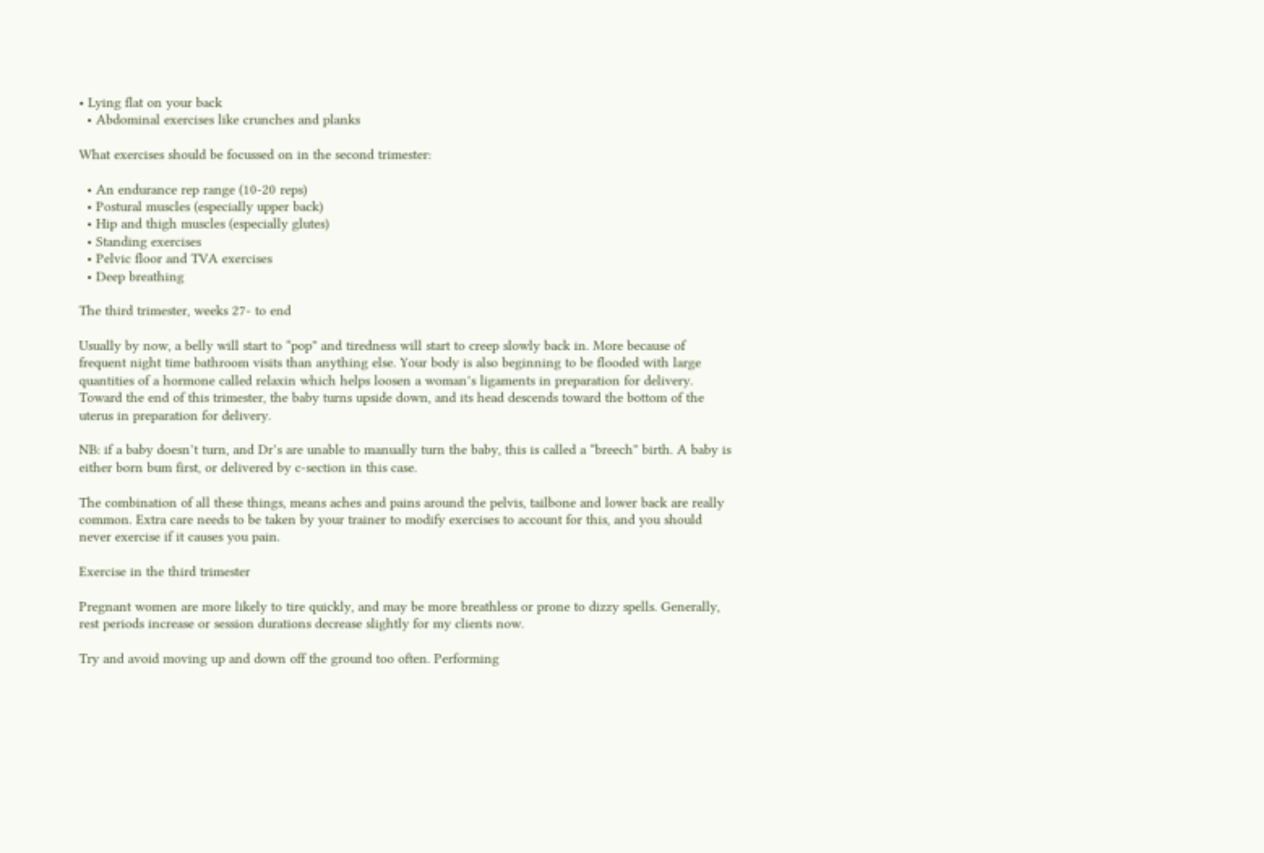• Lying flat on your back
  • Abdominal exercises like crunches and planks

What exercises should be focussed on in the second trimester:

  • An endurance rep range (10-20 reps)
  • Postural muscles (especially upper back)
  • Hip and thigh muscles (especially glutes)
  • Standing exercises
  • Pelvic floor and TVA exercises
  • Deep breathing

The third trimester, weeks 27- to end

Usually by now, a belly will start to “pop” and tiredness will start to creep slowly back in. More because of frequent night time bathroom visits than anything else. Your body is also beginning to be flooded with large quantities of a hormone called relaxin which helps loosen a woman’s ligaments in preparation for delivery. Toward the end of this trimester, the baby turns upside down, and its head descends toward the bottom of the uterus in preparation for delivery.

NB: if a baby doesn’t turn, and Dr’s are unable to manually turn the baby, this is called a “breech” birth. A baby is either born bum first, or delivered by c-section in this case.

The combination of all these things, means aches and pains around the pelvis, tailbone and lower back are really common. Extra care needs to be taken by your trainer to modify exercises to account for this, and you should never exercise if it causes you pain.

Exercise in the third trimester

Pregnant women are more likely to tire quickly, and may be more breathless or prone to dizzy spells. Generally, rest periods increase or session durations decrease slightly for my clients now.

Try and avoid moving up and down off the ground too often. Performing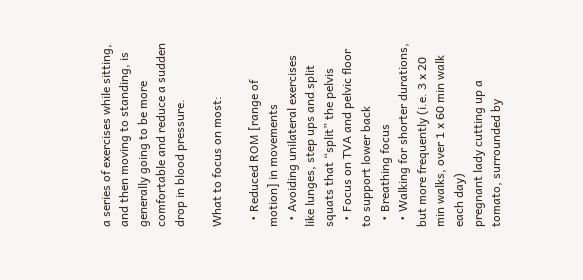a series of exercises while sitting, and then moving to standing, is generally going to be more comfortable and reduce a sudden drop in blood pressure.

What to focus on most:

  • Reduced ROM [range of motion] in movements
  • Avoiding unilateral exercises like lunges, step ups and split squats that “split” the pelvis
  • Focus on TVA and pelvic floor to support lower back
  • Breathing focus
  • Walking for shorter durations, but more frequently (i.e. 3 x 20 min walks, over 1 x 60 min walk each day)
pregnant lady cutting up a tomato, surrounded by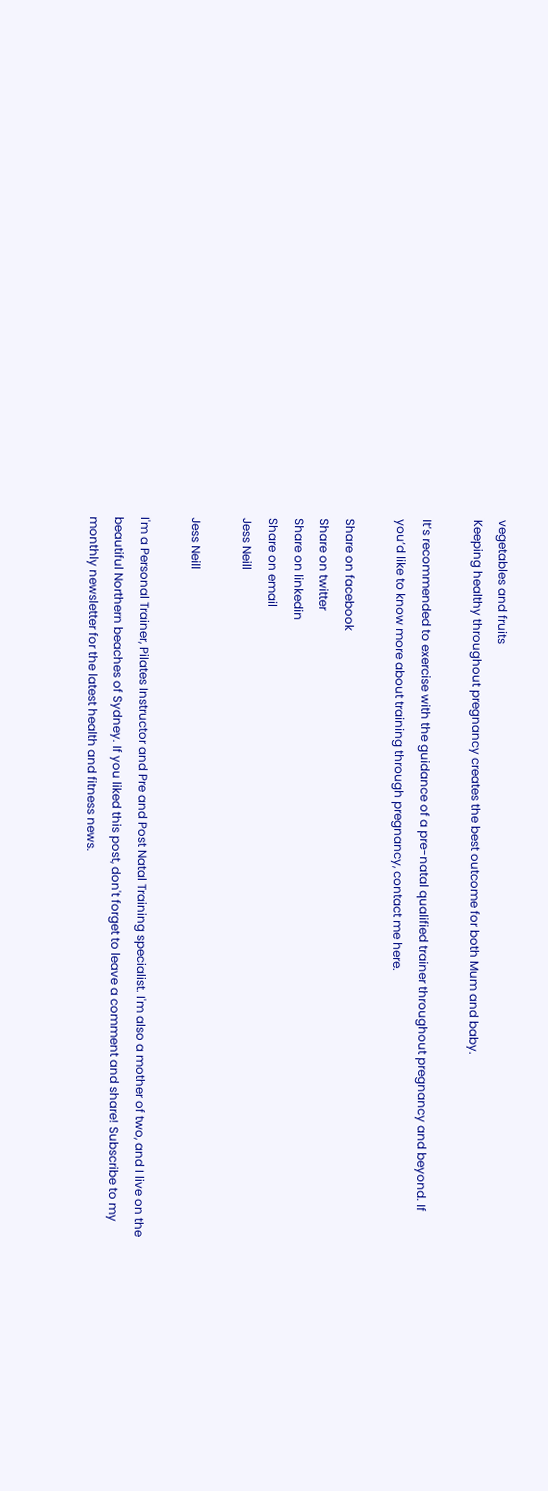vegetables and fruits
Keeping healthy throughout pregnancy creates the best outcome for both Mum and baby.

It’s recommended to exercise with the guidance of a pre-natal qualified trainer throughout pregnancy and beyond. If you’d like to know more about training through pregnancy, contact me here.

Share on facebook
Share on twitter
Share on linkedin
Share on email
Jess Neill

Jess Neill

I'm a Personal Trainer, Pilates Instructor and Pre and Post Natal Training specialist. I'm also a mother of two, and I live on the beautiful Northern beaches of Sydney. If you liked this post, don't forget to leave a comment and share! Subscribe to my monthly newsletter for the latest health and fitness news.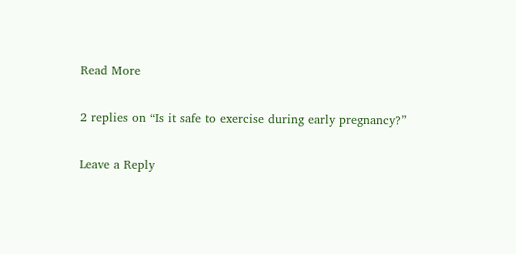Read More

2 replies on “Is it safe to exercise during early pregnancy?”

Leave a Reply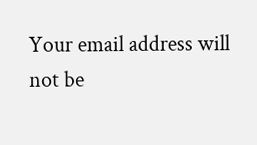Your email address will not be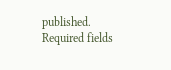published. Required fields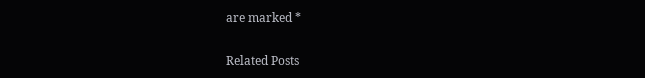are marked *

Related Posts